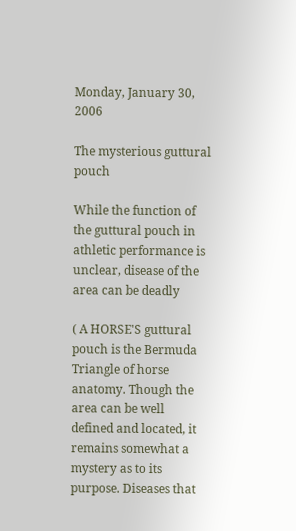Monday, January 30, 2006

The mysterious guttural pouch

While the function of the guttural pouch in athletic performance is unclear, disease of the area can be deadly

( A HORSE'S guttural pouch is the Bermuda Triangle of horse anatomy. Though the area can be well defined and located, it remains somewhat a mystery as to its purpose. Diseases that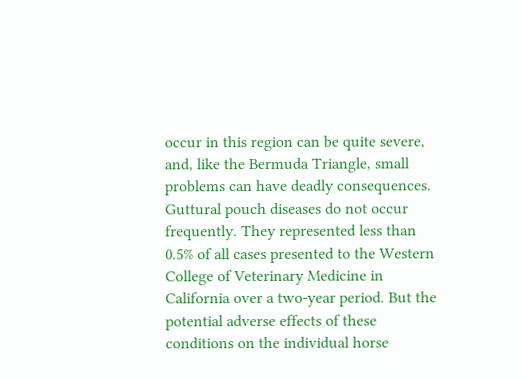occur in this region can be quite severe, and, like the Bermuda Triangle, small problems can have deadly consequences.
Guttural pouch diseases do not occur frequently. They represented less than 0.5% of all cases presented to the Western College of Veterinary Medicine in California over a two-year period. But the potential adverse effects of these conditions on the individual horse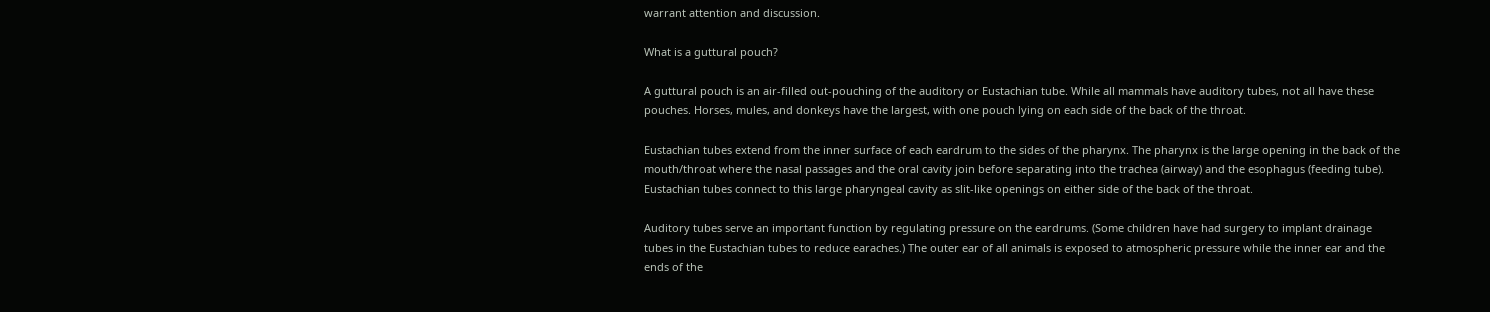warrant attention and discussion.

What is a guttural pouch?

A guttural pouch is an air-filled out-pouching of the auditory or Eustachian tube. While all mammals have auditory tubes, not all have these pouches. Horses, mules, and donkeys have the largest, with one pouch lying on each side of the back of the throat.

Eustachian tubes extend from the inner surface of each eardrum to the sides of the pharynx. The pharynx is the large opening in the back of the mouth/throat where the nasal passages and the oral cavity join before separating into the trachea (airway) and the esophagus (feeding tube). Eustachian tubes connect to this large pharyngeal cavity as slit-like openings on either side of the back of the throat.

Auditory tubes serve an important function by regulating pressure on the eardrums. (Some children have had surgery to implant drainage tubes in the Eustachian tubes to reduce earaches.) The outer ear of all animals is exposed to atmospheric pressure while the inner ear and the ends of the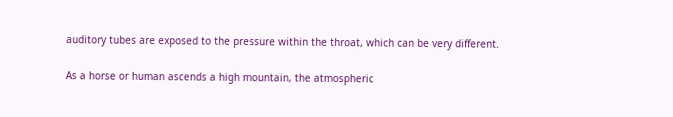auditory tubes are exposed to the pressure within the throat, which can be very different.

As a horse or human ascends a high mountain, the atmospheric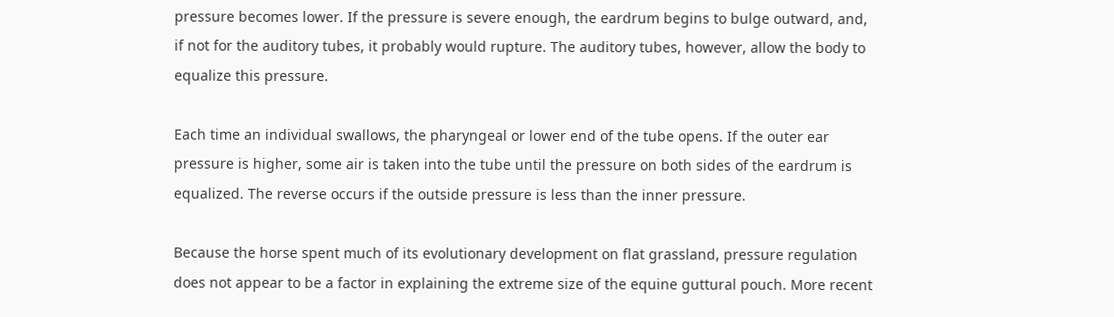pressure becomes lower. If the pressure is severe enough, the eardrum begins to bulge outward, and, if not for the auditory tubes, it probably would rupture. The auditory tubes, however, allow the body to equalize this pressure.

Each time an individual swallows, the pharyngeal or lower end of the tube opens. If the outer ear pressure is higher, some air is taken into the tube until the pressure on both sides of the eardrum is equalized. The reverse occurs if the outside pressure is less than the inner pressure.

Because the horse spent much of its evolutionary development on flat grassland, pressure regulation does not appear to be a factor in explaining the extreme size of the equine guttural pouch. More recent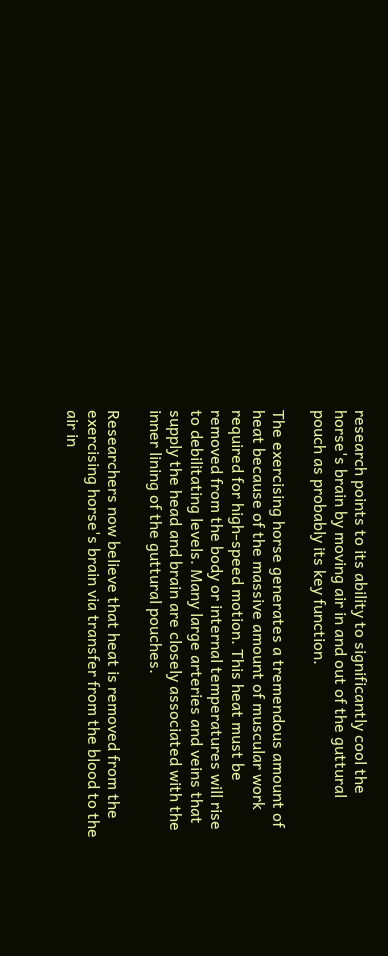research points to its ability to significantly cool the horse's brain by moving air in and out of the guttural pouch as probably its key function.

The exercising horse generates a tremendous amount of heat because of the massive amount of muscular work required for high-speed motion. This heat must be removed from the body or internal temperatures will rise to debilitating levels. Many large arteries and veins that supply the head and brain are closely associated with the inner lining of the guttural pouches.

Researchers now believe that heat is removed from the exercising horse's brain via transfer from the blood to the air in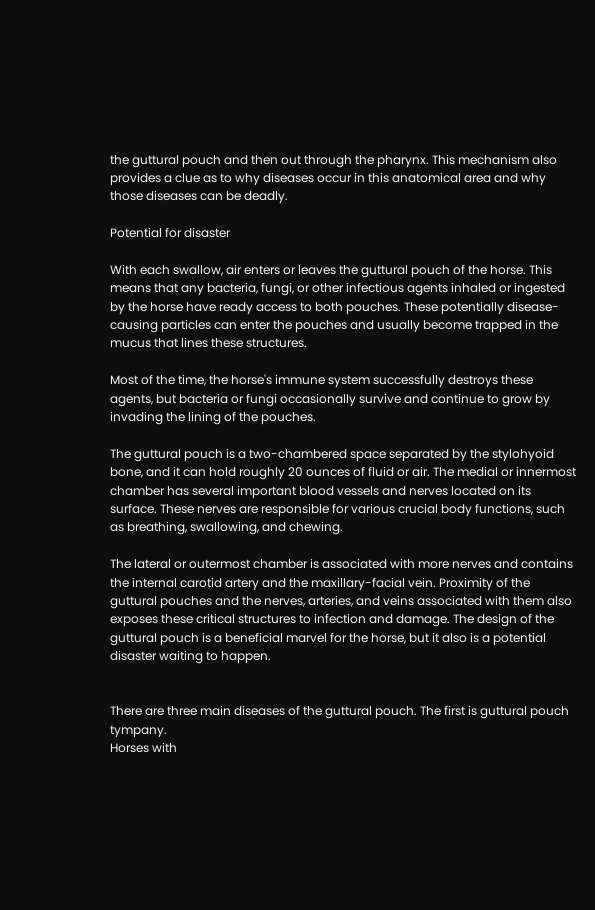the guttural pouch and then out through the pharynx. This mechanism also provides a clue as to why diseases occur in this anatomical area and why those diseases can be deadly.

Potential for disaster

With each swallow, air enters or leaves the guttural pouch of the horse. This means that any bacteria, fungi, or other infectious agents inhaled or ingested by the horse have ready access to both pouches. These potentially disease-causing particles can enter the pouches and usually become trapped in the mucus that lines these structures.

Most of the time, the horse's immune system successfully destroys these agents, but bacteria or fungi occasionally survive and continue to grow by invading the lining of the pouches.

The guttural pouch is a two-chambered space separated by the stylohyoid bone, and it can hold roughly 20 ounces of fluid or air. The medial or innermost chamber has several important blood vessels and nerves located on its surface. These nerves are responsible for various crucial body functions, such as breathing, swallowing, and chewing.

The lateral or outermost chamber is associated with more nerves and contains the internal carotid artery and the maxillary-facial vein. Proximity of the guttural pouches and the nerves, arteries, and veins associated with them also exposes these critical structures to infection and damage. The design of the guttural pouch is a beneficial marvel for the horse, but it also is a potential disaster waiting to happen.


There are three main diseases of the guttural pouch. The first is guttural pouch tympany.
Horses with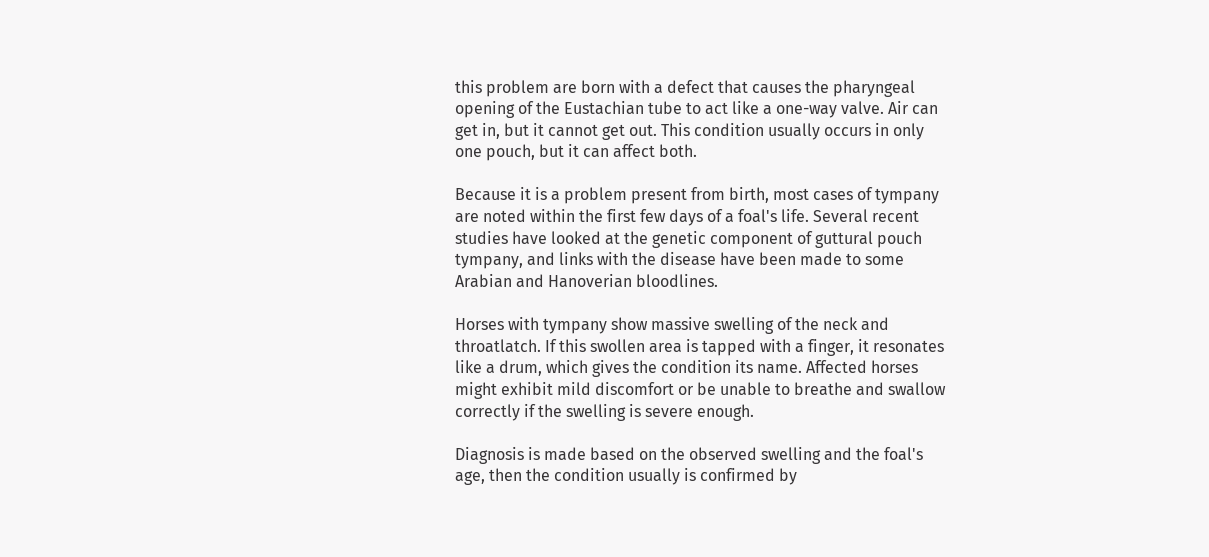this problem are born with a defect that causes the pharyngeal opening of the Eustachian tube to act like a one-way valve. Air can get in, but it cannot get out. This condition usually occurs in only one pouch, but it can affect both.

Because it is a problem present from birth, most cases of tympany are noted within the first few days of a foal's life. Several recent studies have looked at the genetic component of guttural pouch tympany, and links with the disease have been made to some Arabian and Hanoverian bloodlines.

Horses with tympany show massive swelling of the neck and throatlatch. If this swollen area is tapped with a finger, it resonates like a drum, which gives the condition its name. Affected horses might exhibit mild discomfort or be unable to breathe and swallow correctly if the swelling is severe enough.

Diagnosis is made based on the observed swelling and the foal's age, then the condition usually is confirmed by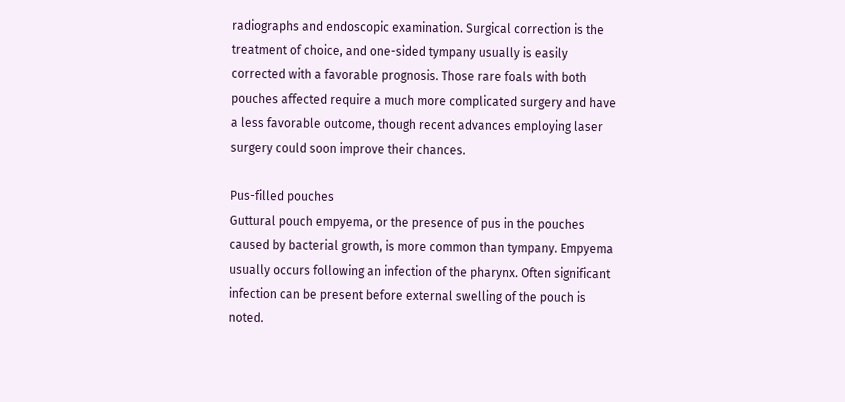radiographs and endoscopic examination. Surgical correction is the treatment of choice, and one-sided tympany usually is easily corrected with a favorable prognosis. Those rare foals with both pouches affected require a much more complicated surgery and have a less favorable outcome, though recent advances employing laser surgery could soon improve their chances.

Pus-filled pouches
Guttural pouch empyema, or the presence of pus in the pouches caused by bacterial growth, is more common than tympany. Empyema usually occurs following an infection of the pharynx. Often significant infection can be present before external swelling of the pouch is noted.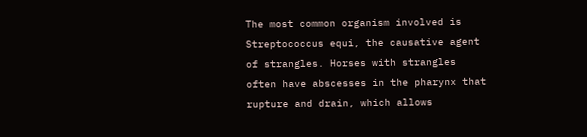The most common organism involved is Streptococcus equi, the causative agent of strangles. Horses with strangles often have abscesses in the pharynx that rupture and drain, which allows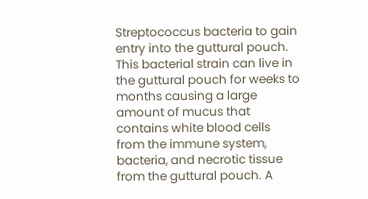Streptococcus bacteria to gain entry into the guttural pouch. This bacterial strain can live in the guttural pouch for weeks to months causing a large amount of mucus that contains white blood cells from the immune system, bacteria, and necrotic tissue from the guttural pouch. A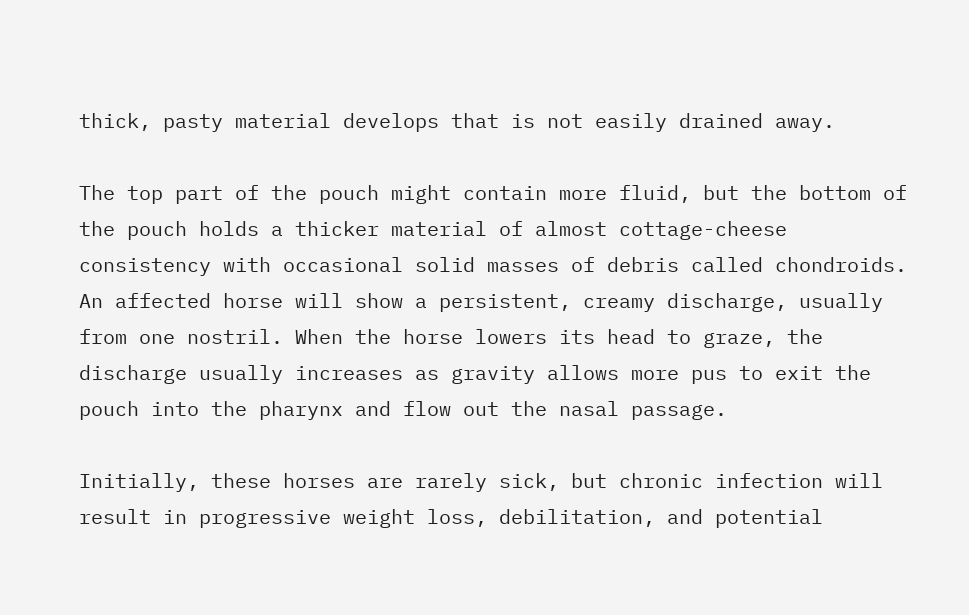thick, pasty material develops that is not easily drained away.

The top part of the pouch might contain more fluid, but the bottom of the pouch holds a thicker material of almost cottage-cheese consistency with occasional solid masses of debris called chondroids.
An affected horse will show a persistent, creamy discharge, usually from one nostril. When the horse lowers its head to graze, the discharge usually increases as gravity allows more pus to exit the pouch into the pharynx and flow out the nasal passage.

Initially, these horses are rarely sick, but chronic infection will result in progressive weight loss, debilitation, and potential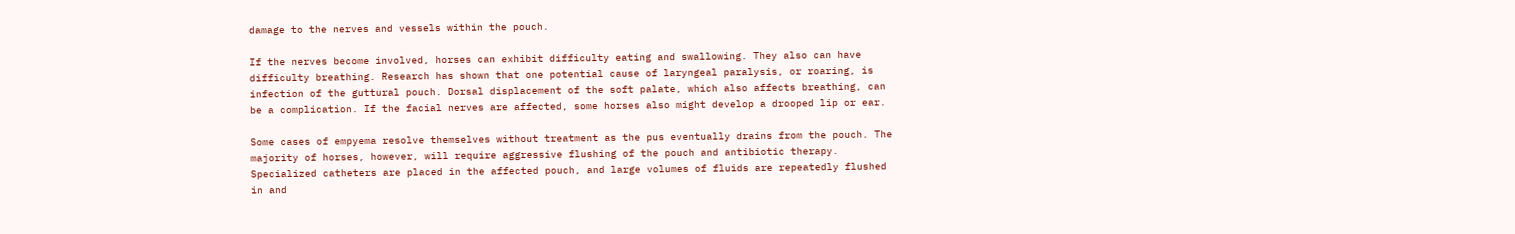damage to the nerves and vessels within the pouch.

If the nerves become involved, horses can exhibit difficulty eating and swallowing. They also can have difficulty breathing. Research has shown that one potential cause of laryngeal paralysis, or roaring, is infection of the guttural pouch. Dorsal displacement of the soft palate, which also affects breathing, can be a complication. If the facial nerves are affected, some horses also might develop a drooped lip or ear.

Some cases of empyema resolve themselves without treatment as the pus eventually drains from the pouch. The majority of horses, however, will require aggressive flushing of the pouch and antibiotic therapy. Specialized catheters are placed in the affected pouch, and large volumes of fluids are repeatedly flushed in and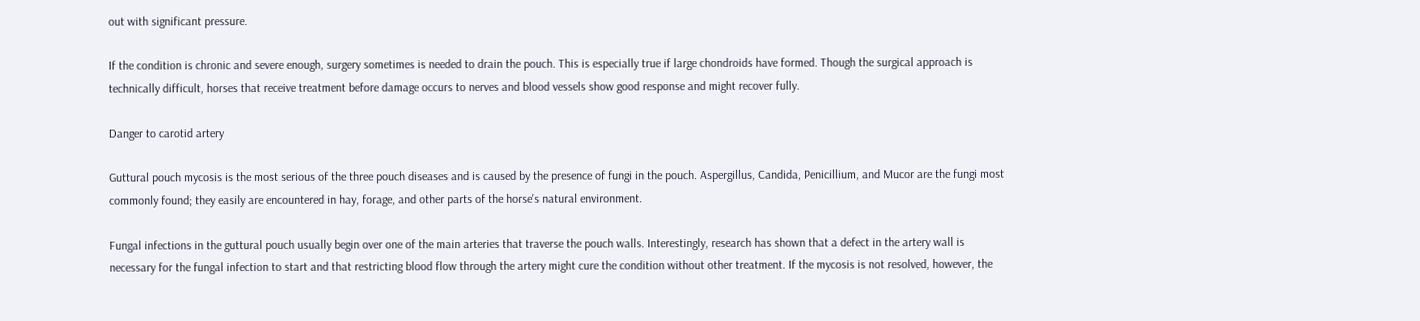out with significant pressure.

If the condition is chronic and severe enough, surgery sometimes is needed to drain the pouch. This is especially true if large chondroids have formed. Though the surgical approach is technically difficult, horses that receive treatment before damage occurs to nerves and blood vessels show good response and might recover fully.

Danger to carotid artery

Guttural pouch mycosis is the most serious of the three pouch diseases and is caused by the presence of fungi in the pouch. Aspergillus, Candida, Penicillium, and Mucor are the fungi most commonly found; they easily are encountered in hay, forage, and other parts of the horse's natural environment.

Fungal infections in the guttural pouch usually begin over one of the main arteries that traverse the pouch walls. Interestingly, research has shown that a defect in the artery wall is necessary for the fungal infection to start and that restricting blood flow through the artery might cure the condition without other treatment. If the mycosis is not resolved, however, the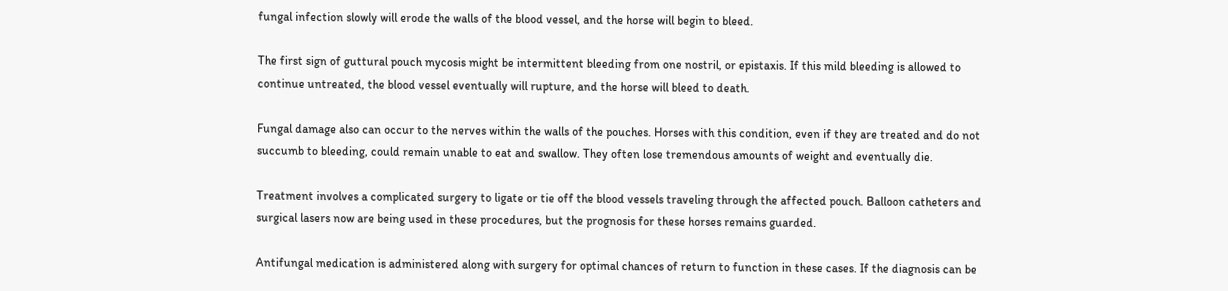fungal infection slowly will erode the walls of the blood vessel, and the horse will begin to bleed.

The first sign of guttural pouch mycosis might be intermittent bleeding from one nostril, or epistaxis. If this mild bleeding is allowed to continue untreated, the blood vessel eventually will rupture, and the horse will bleed to death.

Fungal damage also can occur to the nerves within the walls of the pouches. Horses with this condition, even if they are treated and do not succumb to bleeding, could remain unable to eat and swallow. They often lose tremendous amounts of weight and eventually die.

Treatment involves a complicated surgery to ligate or tie off the blood vessels traveling through the affected pouch. Balloon catheters and surgical lasers now are being used in these procedures, but the prognosis for these horses remains guarded.

Antifungal medication is administered along with surgery for optimal chances of return to function in these cases. If the diagnosis can be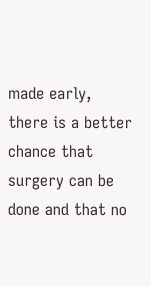made early, there is a better chance that surgery can be done and that no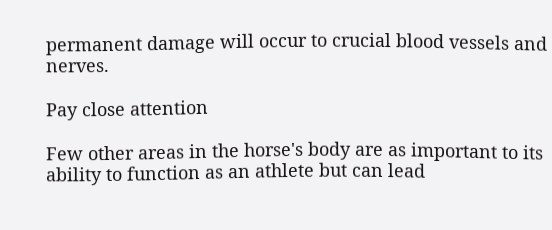permanent damage will occur to crucial blood vessels and nerves.

Pay close attention

Few other areas in the horse's body are as important to its ability to function as an athlete but can lead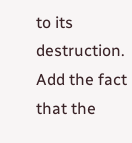to its destruction. Add the fact that the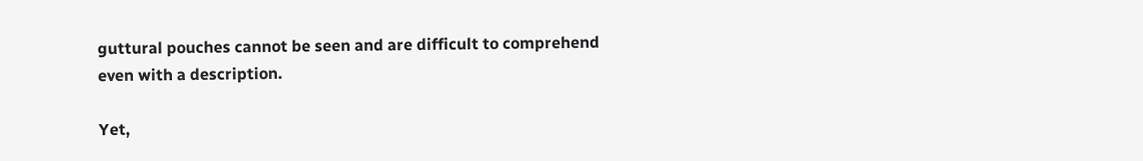guttural pouches cannot be seen and are difficult to comprehend even with a description.

Yet,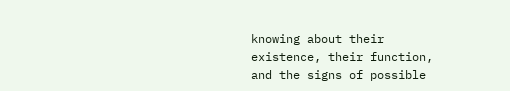knowing about their existence, their function, and the signs of possible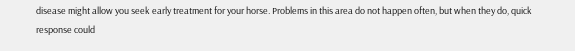disease might allow you seek early treatment for your horse. Problems in this area do not happen often, but when they do, quick response could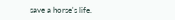save a horse's life.